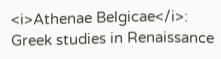<i>Athenae Belgicae</i>: Greek studies in Renaissance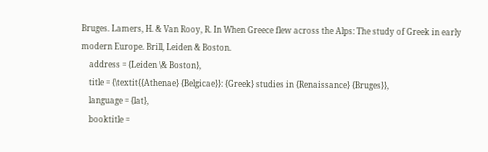Bruges. Lamers, H. & Van Rooy, R. In When Greece flew across the Alps: The study of Greek in early modern Europe. Brill, Leiden & Boston.
    address = {Leiden \& Boston},
    title = {\textit{{Athenae} {Belgicae}}: {Greek} studies in {Renaissance} {Bruges}},
    language = {lat},
    booktitle =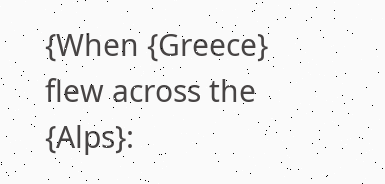{When {Greece} flew across the {Alps}: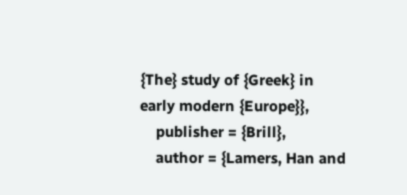{The} study of {Greek} in early modern {Europe}},
    publisher = {Brill},
    author = {Lamers, Han and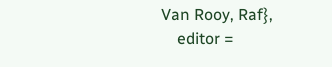Van Rooy, Raf},
    editor =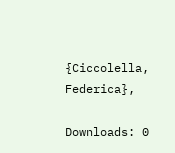{Ciccolella, Federica},

Downloads: 0